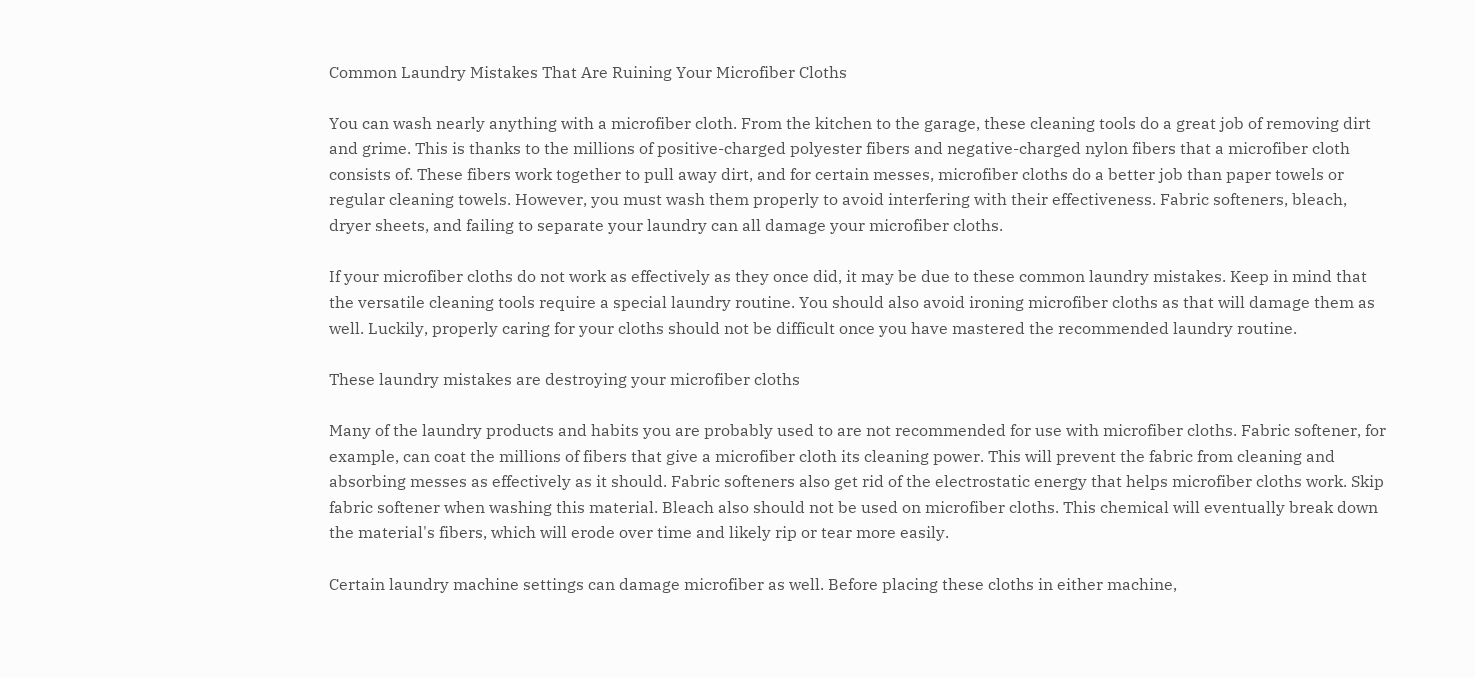Common Laundry Mistakes That Are Ruining Your Microfiber Cloths

You can wash nearly anything with a microfiber cloth. From the kitchen to the garage, these cleaning tools do a great job of removing dirt and grime. This is thanks to the millions of positive-charged polyester fibers and negative-charged nylon fibers that a microfiber cloth consists of. These fibers work together to pull away dirt, and for certain messes, microfiber cloths do a better job than paper towels or regular cleaning towels. However, you must wash them properly to avoid interfering with their effectiveness. Fabric softeners, bleach, dryer sheets, and failing to separate your laundry can all damage your microfiber cloths.

If your microfiber cloths do not work as effectively as they once did, it may be due to these common laundry mistakes. Keep in mind that the versatile cleaning tools require a special laundry routine. You should also avoid ironing microfiber cloths as that will damage them as well. Luckily, properly caring for your cloths should not be difficult once you have mastered the recommended laundry routine.

These laundry mistakes are destroying your microfiber cloths

Many of the laundry products and habits you are probably used to are not recommended for use with microfiber cloths. Fabric softener, for example, can coat the millions of fibers that give a microfiber cloth its cleaning power. This will prevent the fabric from cleaning and absorbing messes as effectively as it should. Fabric softeners also get rid of the electrostatic energy that helps microfiber cloths work. Skip fabric softener when washing this material. Bleach also should not be used on microfiber cloths. This chemical will eventually break down the material's fibers, which will erode over time and likely rip or tear more easily.

Certain laundry machine settings can damage microfiber as well. Before placing these cloths in either machine,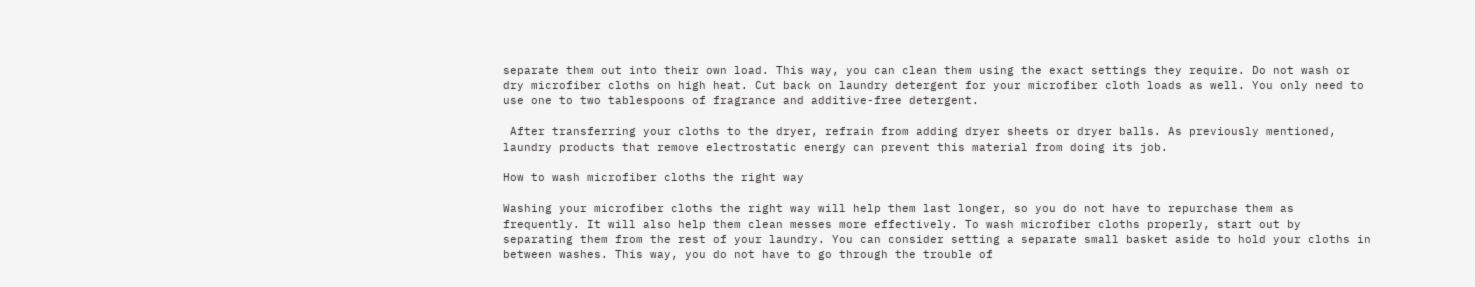separate them out into their own load. This way, you can clean them using the exact settings they require. Do not wash or dry microfiber cloths on high heat. Cut back on laundry detergent for your microfiber cloth loads as well. You only need to use one to two tablespoons of fragrance and additive-free detergent.

 After transferring your cloths to the dryer, refrain from adding dryer sheets or dryer balls. As previously mentioned, laundry products that remove electrostatic energy can prevent this material from doing its job.

How to wash microfiber cloths the right way

Washing your microfiber cloths the right way will help them last longer, so you do not have to repurchase them as frequently. It will also help them clean messes more effectively. To wash microfiber cloths properly, start out by separating them from the rest of your laundry. You can consider setting a separate small basket aside to hold your cloths in between washes. This way, you do not have to go through the trouble of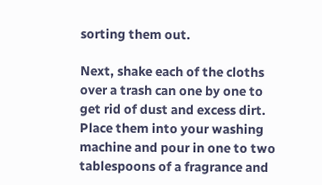sorting them out.

Next, shake each of the cloths over a trash can one by one to get rid of dust and excess dirt. Place them into your washing machine and pour in one to two tablespoons of a fragrance and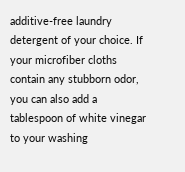additive-free laundry detergent of your choice. If your microfiber cloths contain any stubborn odor, you can also add a tablespoon of white vinegar to your washing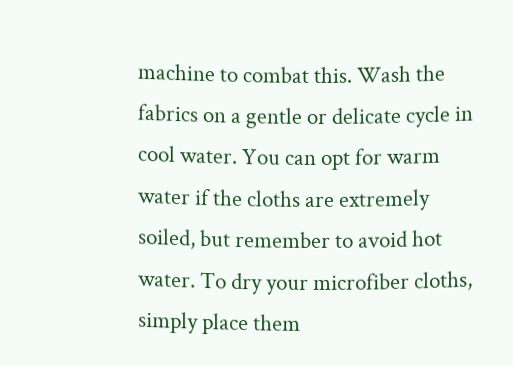machine to combat this. Wash the fabrics on a gentle or delicate cycle in cool water. You can opt for warm water if the cloths are extremely soiled, but remember to avoid hot water. To dry your microfiber cloths, simply place them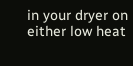in your dryer on either low heat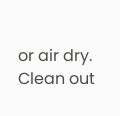or air dry. Clean out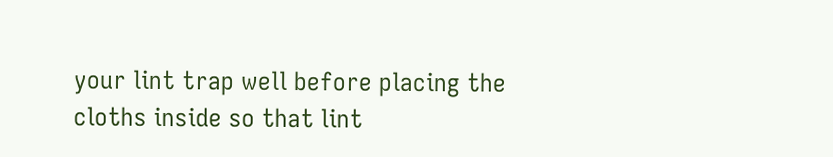your lint trap well before placing the cloths inside so that lint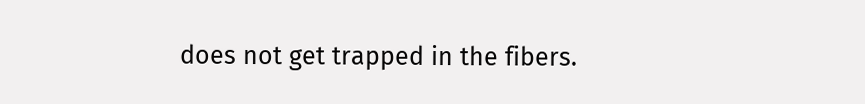does not get trapped in the fibers.